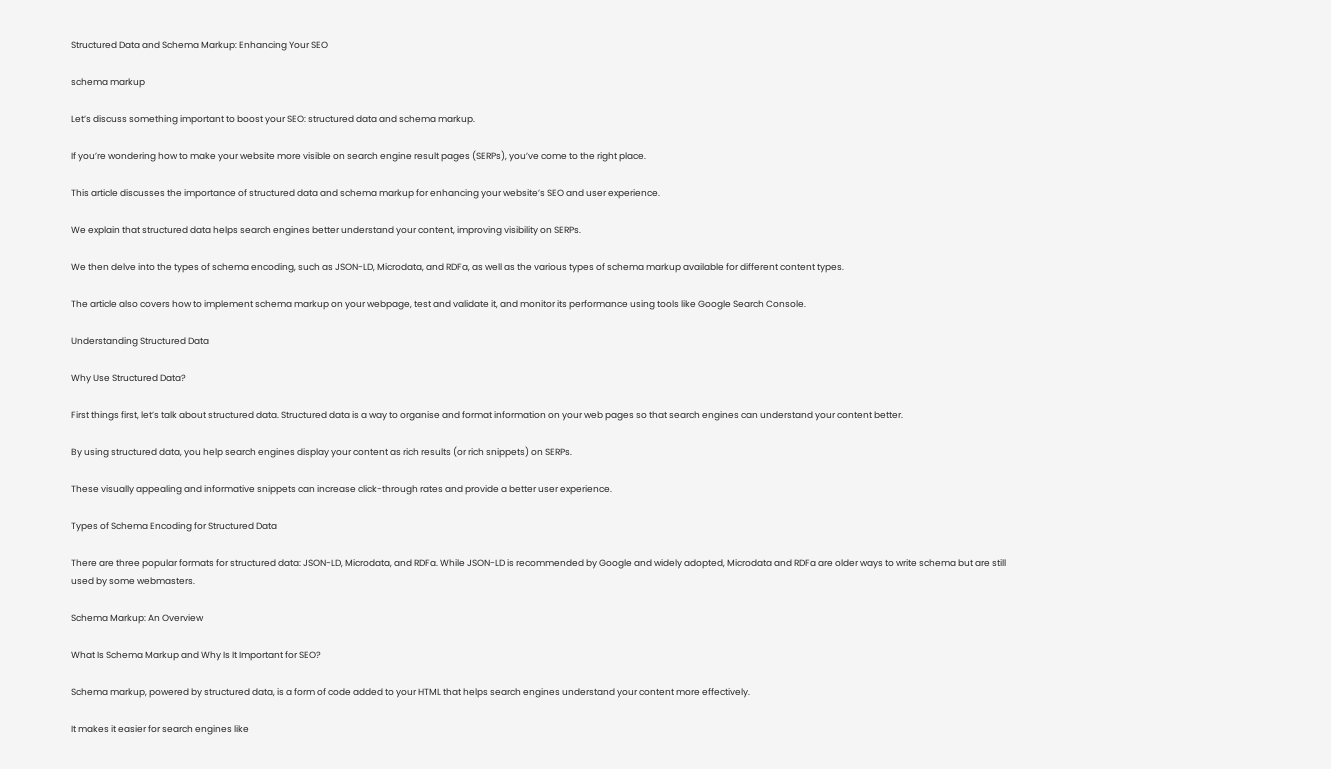Structured Data and Schema Markup: Enhancing Your SEO

schema markup

Let’s discuss something important to boost your SEO: structured data and schema markup.

If you’re wondering how to make your website more visible on search engine result pages (SERPs), you’ve come to the right place.

This article discusses the importance of structured data and schema markup for enhancing your website’s SEO and user experience.

We explain that structured data helps search engines better understand your content, improving visibility on SERPs.

We then delve into the types of schema encoding, such as JSON-LD, Microdata, and RDFa, as well as the various types of schema markup available for different content types.

The article also covers how to implement schema markup on your webpage, test and validate it, and monitor its performance using tools like Google Search Console.

Understanding Structured Data

Why Use Structured Data?

First things first, let’s talk about structured data. Structured data is a way to organise and format information on your web pages so that search engines can understand your content better.

By using structured data, you help search engines display your content as rich results (or rich snippets) on SERPs.

These visually appealing and informative snippets can increase click-through rates and provide a better user experience.

Types of Schema Encoding for Structured Data

There are three popular formats for structured data: JSON-LD, Microdata, and RDFa. While JSON-LD is recommended by Google and widely adopted, Microdata and RDFa are older ways to write schema but are still used by some webmasters.

Schema Markup: An Overview

What Is Schema Markup and Why Is It Important for SEO?

Schema markup, powered by structured data, is a form of code added to your HTML that helps search engines understand your content more effectively.

It makes it easier for search engines like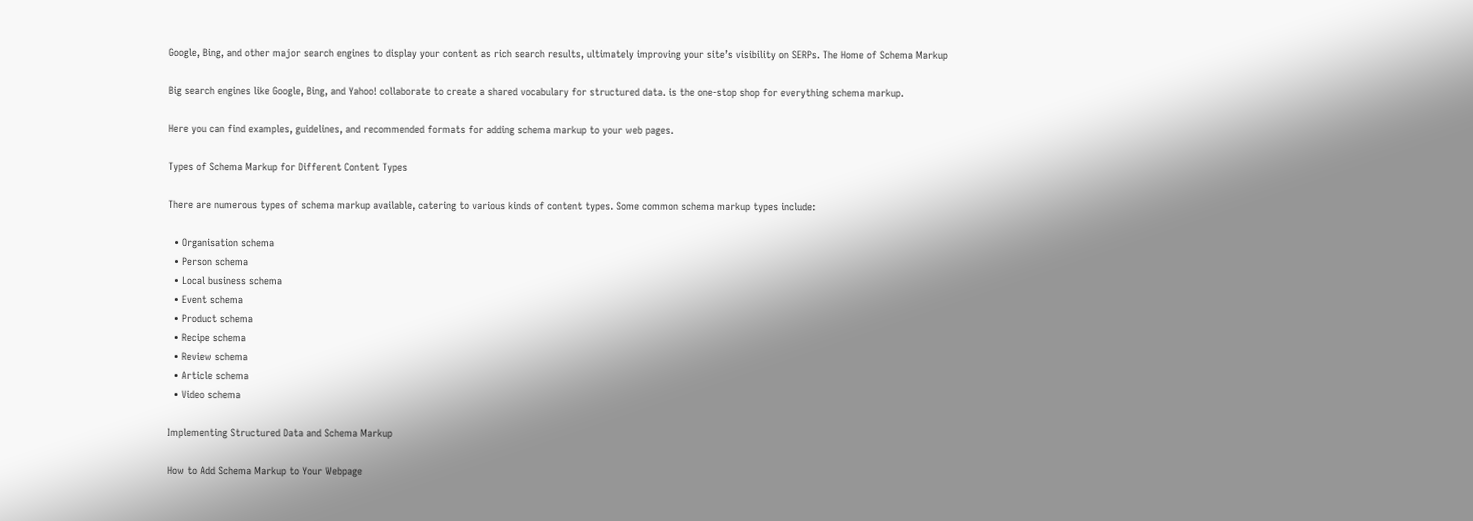Google, Bing, and other major search engines to display your content as rich search results, ultimately improving your site’s visibility on SERPs. The Home of Schema Markup

Big search engines like Google, Bing, and Yahoo! collaborate to create a shared vocabulary for structured data. is the one-stop shop for everything schema markup.

Here you can find examples, guidelines, and recommended formats for adding schema markup to your web pages.

Types of Schema Markup for Different Content Types

There are numerous types of schema markup available, catering to various kinds of content types. Some common schema markup types include:

  • Organisation schema
  • Person schema
  • Local business schema
  • Event schema
  • Product schema
  • Recipe schema
  • Review schema
  • Article schema
  • Video schema

Implementing Structured Data and Schema Markup

How to Add Schema Markup to Your Webpage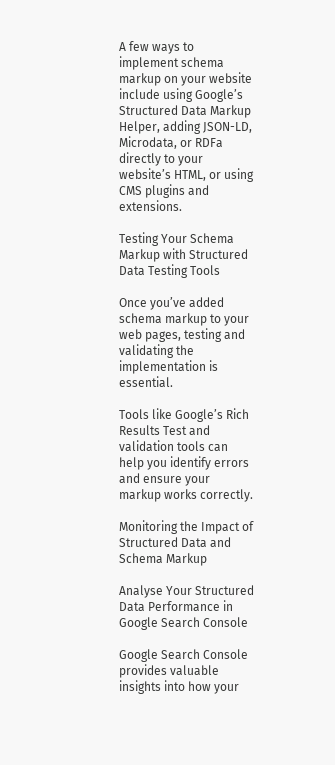A few ways to implement schema markup on your website include using Google’s Structured Data Markup Helper, adding JSON-LD, Microdata, or RDFa directly to your website’s HTML, or using CMS plugins and extensions.

Testing Your Schema Markup with Structured Data Testing Tools

Once you’ve added schema markup to your web pages, testing and validating the implementation is essential.

Tools like Google’s Rich Results Test and validation tools can help you identify errors and ensure your markup works correctly.

Monitoring the Impact of Structured Data and Schema Markup

Analyse Your Structured Data Performance in Google Search Console

Google Search Console provides valuable insights into how your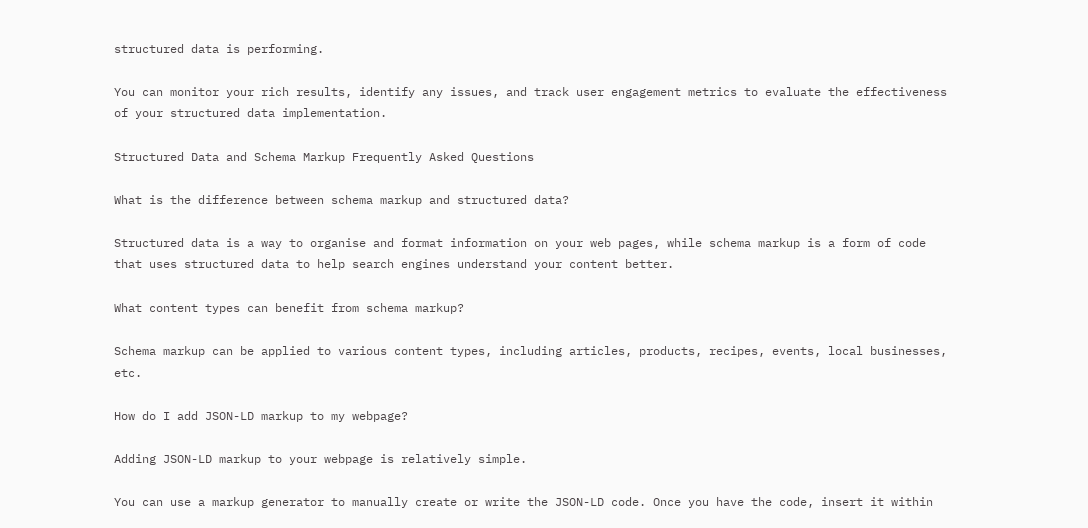structured data is performing.

You can monitor your rich results, identify any issues, and track user engagement metrics to evaluate the effectiveness of your structured data implementation.

Structured Data and Schema Markup Frequently Asked Questions

What is the difference between schema markup and structured data?

Structured data is a way to organise and format information on your web pages, while schema markup is a form of code that uses structured data to help search engines understand your content better.

What content types can benefit from schema markup?

Schema markup can be applied to various content types, including articles, products, recipes, events, local businesses, etc.

How do I add JSON-LD markup to my webpage?

Adding JSON-LD markup to your webpage is relatively simple.

You can use a markup generator to manually create or write the JSON-LD code. Once you have the code, insert it within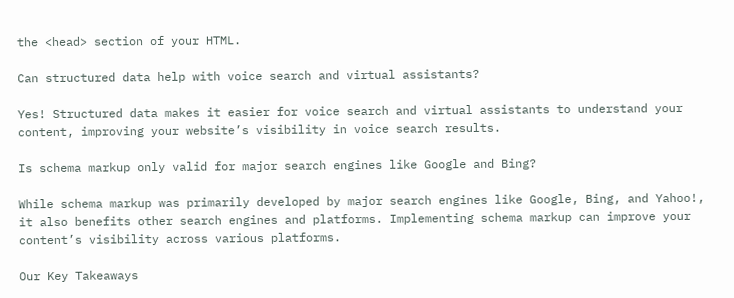the <head> section of your HTML.

Can structured data help with voice search and virtual assistants?

Yes! Structured data makes it easier for voice search and virtual assistants to understand your content, improving your website’s visibility in voice search results.

Is schema markup only valid for major search engines like Google and Bing?

While schema markup was primarily developed by major search engines like Google, Bing, and Yahoo!, it also benefits other search engines and platforms. Implementing schema markup can improve your content’s visibility across various platforms.

Our Key Takeaways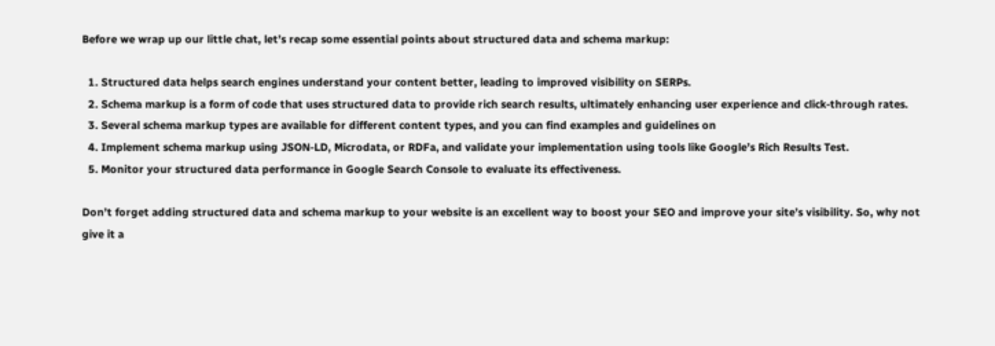Before we wrap up our little chat, let’s recap some essential points about structured data and schema markup:

  1. Structured data helps search engines understand your content better, leading to improved visibility on SERPs.
  2. Schema markup is a form of code that uses structured data to provide rich search results, ultimately enhancing user experience and click-through rates.
  3. Several schema markup types are available for different content types, and you can find examples and guidelines on
  4. Implement schema markup using JSON-LD, Microdata, or RDFa, and validate your implementation using tools like Google’s Rich Results Test.
  5. Monitor your structured data performance in Google Search Console to evaluate its effectiveness.

Don’t forget adding structured data and schema markup to your website is an excellent way to boost your SEO and improve your site’s visibility. So, why not give it a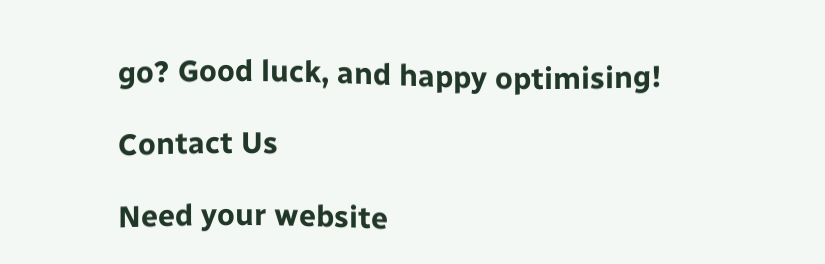go? Good luck, and happy optimising!

Contact Us

Need your website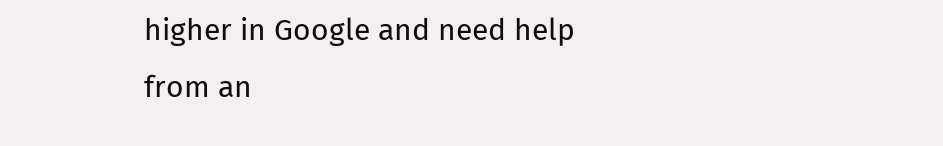higher in Google and need help from an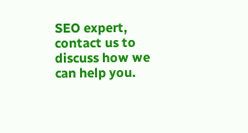SEO expert, contact us to discuss how we can help you.